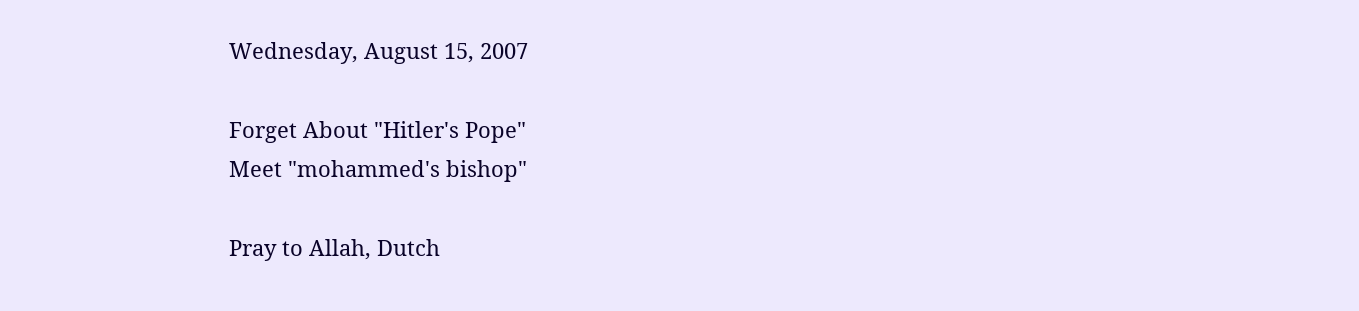Wednesday, August 15, 2007

Forget About "Hitler's Pope"
Meet "mohammed's bishop"

Pray to Allah, Dutch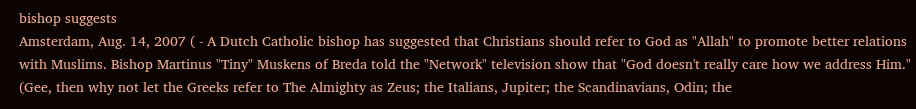bishop suggests
Amsterdam, Aug. 14, 2007 ( - A Dutch Catholic bishop has suggested that Christians should refer to God as "Allah" to promote better relations with Muslims. Bishop Martinus "Tiny" Muskens of Breda told the "Network" television show that "God doesn't really care how we address Him." (Gee, then why not let the Greeks refer to The Almighty as Zeus; the Italians, Jupiter; the Scandinavians, Odin; the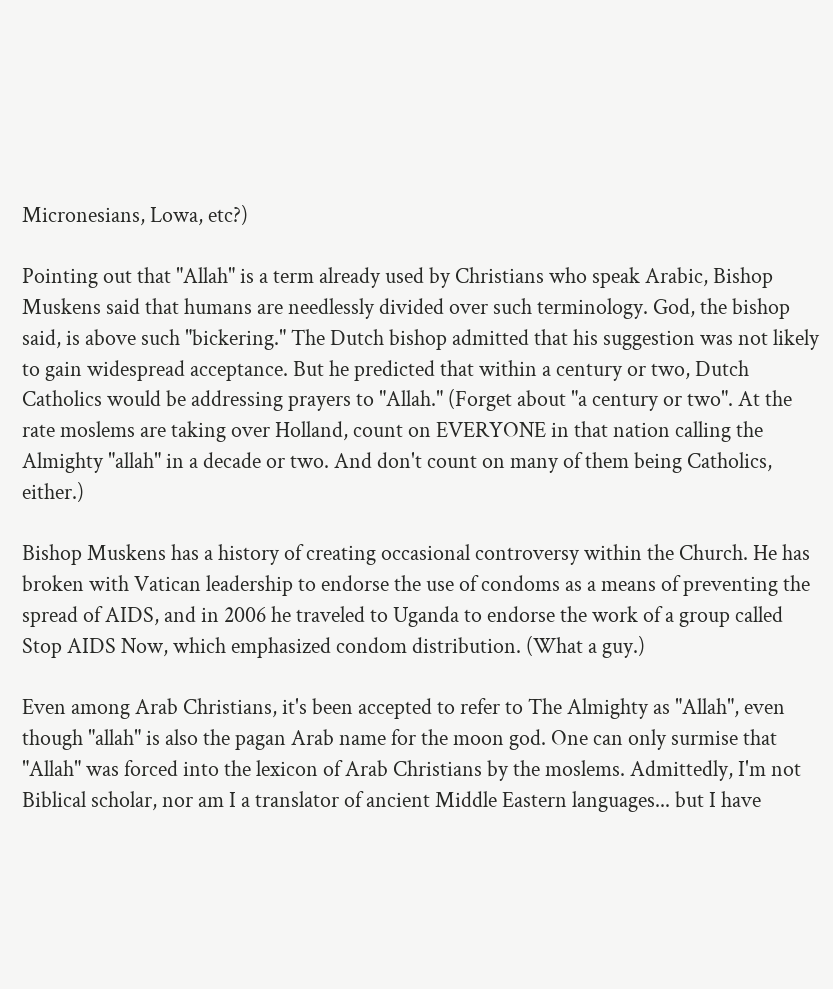Micronesians, Lowa, etc?)

Pointing out that "Allah" is a term already used by Christians who speak Arabic, Bishop Muskens said that humans are needlessly divided over such terminology. God, the bishop said, is above such "bickering." The Dutch bishop admitted that his suggestion was not likely to gain widespread acceptance. But he predicted that within a century or two, Dutch Catholics would be addressing prayers to "Allah." (Forget about "a century or two". At the rate moslems are taking over Holland, count on EVERYONE in that nation calling the Almighty "allah" in a decade or two. And don't count on many of them being Catholics, either.)

Bishop Muskens has a history of creating occasional controversy within the Church. He has broken with Vatican leadership to endorse the use of condoms as a means of preventing the spread of AIDS, and in 2006 he traveled to Uganda to endorse the work of a group called Stop AIDS Now, which emphasized condom distribution. (What a guy.)

Even among Arab Christians, it's been accepted to refer to The Almighty as "Allah", even though "allah" is also the pagan Arab name for the moon god. One can only surmise that "Allah" was forced into the lexicon of Arab Christians by the moslems. Admittedly, I'm not Biblical scholar, nor am I a translator of ancient Middle Eastern languages... but I have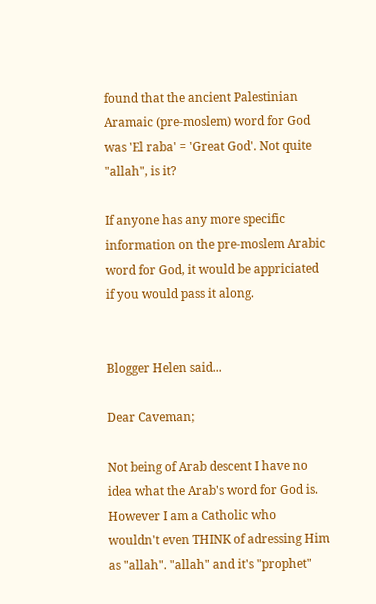found that the ancient Palestinian Aramaic (pre-moslem) word for God was 'El raba' = 'Great God'. Not quite "allah", is it?

If anyone has any more specific information on the pre-moslem Arabic word for God, it would be appriciated if you would pass it along.


Blogger Helen said...

Dear Caveman;

Not being of Arab descent I have no idea what the Arab's word for God is. However I am a Catholic who wouldn't even THINK of adressing Him as "allah". "allah" and it's "prophet"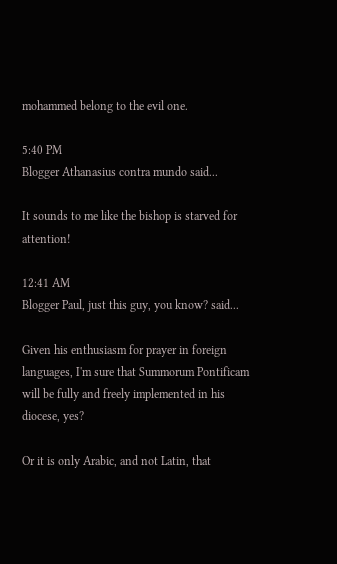mohammed belong to the evil one.

5:40 PM
Blogger Athanasius contra mundo said...

It sounds to me like the bishop is starved for attention!

12:41 AM
Blogger Paul, just this guy, you know? said...

Given his enthusiasm for prayer in foreign languages, I'm sure that Summorum Pontificam will be fully and freely implemented in his diocese, yes?

Or it is only Arabic, and not Latin, that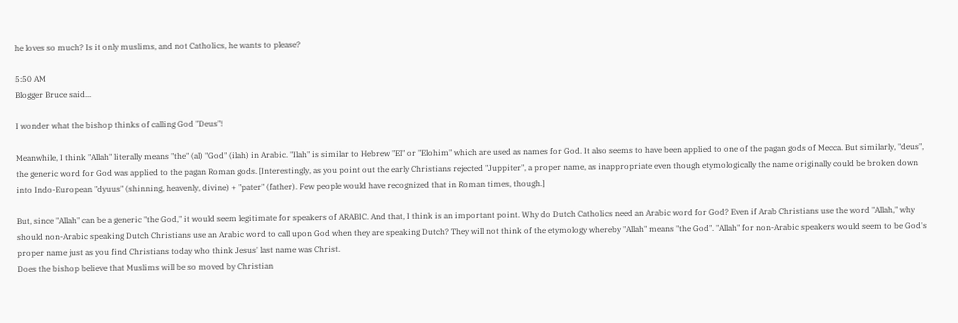he loves so much? Is it only muslims, and not Catholics, he wants to please?

5:50 AM
Blogger Bruce said...

I wonder what the bishop thinks of calling God "Deus"!

Meanwhile, I think "Allah" literally means "the" (al) "God" (ilah) in Arabic. "Ilah" is similar to Hebrew "El" or "Elohim" which are used as names for God. It also seems to have been applied to one of the pagan gods of Mecca. But similarly, "deus", the generic word for God was applied to the pagan Roman gods. [Interestingly, as you point out the early Christians rejected "Juppiter", a proper name, as inappropriate even though etymologically the name originally could be broken down into Indo-European "dyuus" (shinning, heavenly, divine) + "pater" (father). Few people would have recognized that in Roman times, though.]

But, since "Allah" can be a generic "the God," it would seem legitimate for speakers of ARABIC. And that, I think is an important point. Why do Dutch Catholics need an Arabic word for God? Even if Arab Christians use the word "Allah," why should non-Arabic speaking Dutch Christians use an Arabic word to call upon God when they are speaking Dutch? They will not think of the etymology whereby "Allah" means "the God". "Allah" for non-Arabic speakers would seem to be God's proper name just as you find Christians today who think Jesus' last name was Christ.
Does the bishop believe that Muslims will be so moved by Christian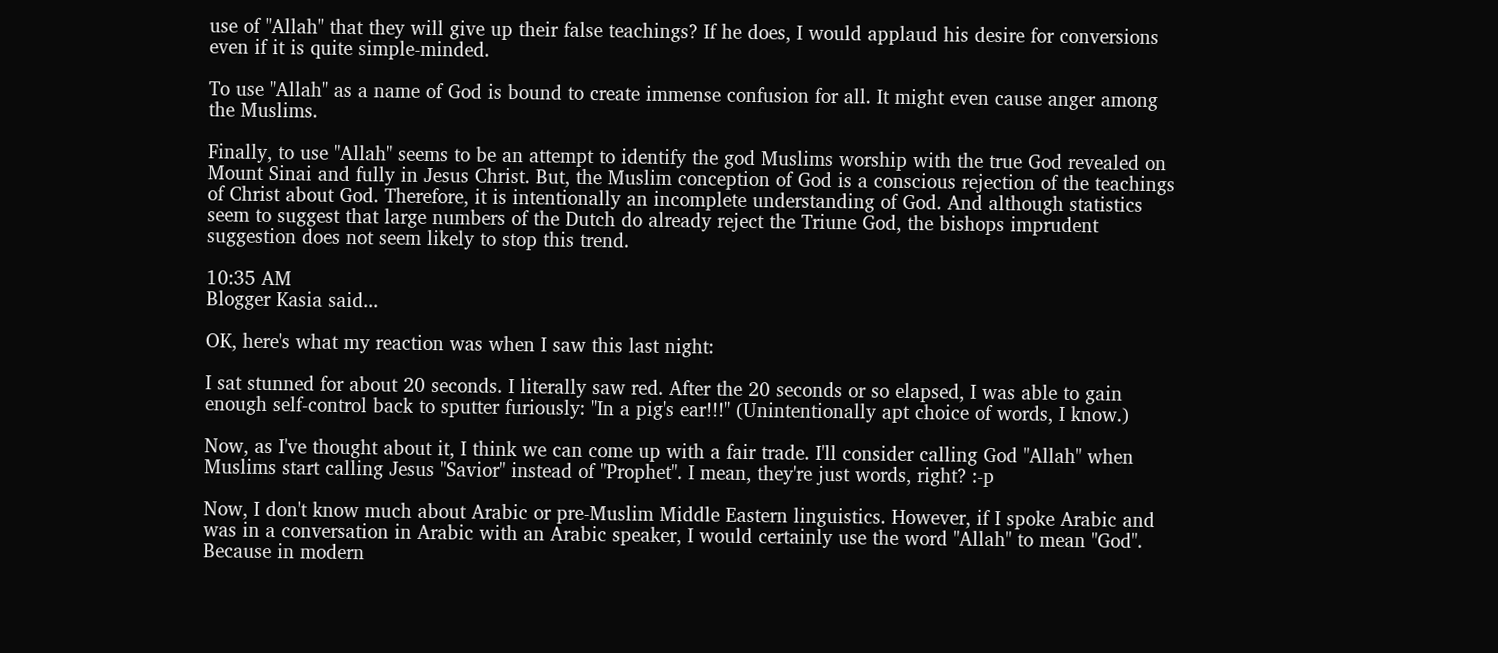use of "Allah" that they will give up their false teachings? If he does, I would applaud his desire for conversions even if it is quite simple-minded.

To use "Allah" as a name of God is bound to create immense confusion for all. It might even cause anger among the Muslims.

Finally, to use "Allah" seems to be an attempt to identify the god Muslims worship with the true God revealed on Mount Sinai and fully in Jesus Christ. But, the Muslim conception of God is a conscious rejection of the teachings of Christ about God. Therefore, it is intentionally an incomplete understanding of God. And although statistics seem to suggest that large numbers of the Dutch do already reject the Triune God, the bishops imprudent suggestion does not seem likely to stop this trend.

10:35 AM
Blogger Kasia said...

OK, here's what my reaction was when I saw this last night:

I sat stunned for about 20 seconds. I literally saw red. After the 20 seconds or so elapsed, I was able to gain enough self-control back to sputter furiously: "In a pig's ear!!!" (Unintentionally apt choice of words, I know.)

Now, as I've thought about it, I think we can come up with a fair trade. I'll consider calling God "Allah" when Muslims start calling Jesus "Savior" instead of "Prophet". I mean, they're just words, right? :-p

Now, I don't know much about Arabic or pre-Muslim Middle Eastern linguistics. However, if I spoke Arabic and was in a conversation in Arabic with an Arabic speaker, I would certainly use the word "Allah" to mean "God". Because in modern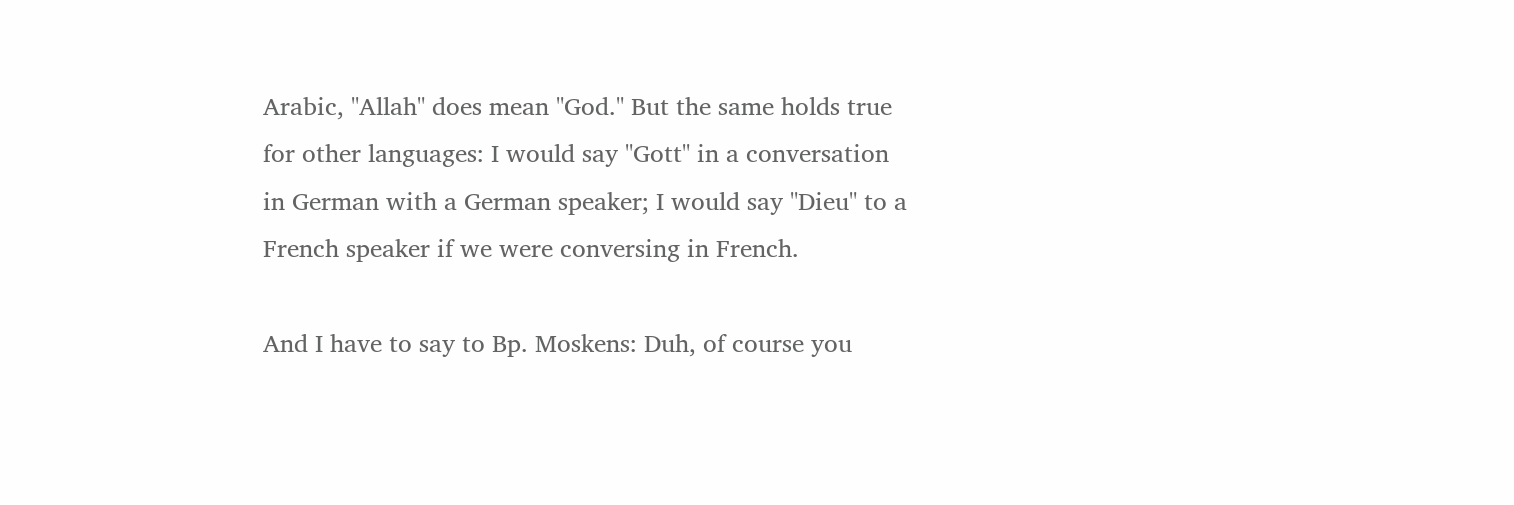Arabic, "Allah" does mean "God." But the same holds true for other languages: I would say "Gott" in a conversation in German with a German speaker; I would say "Dieu" to a French speaker if we were conversing in French.

And I have to say to Bp. Moskens: Duh, of course you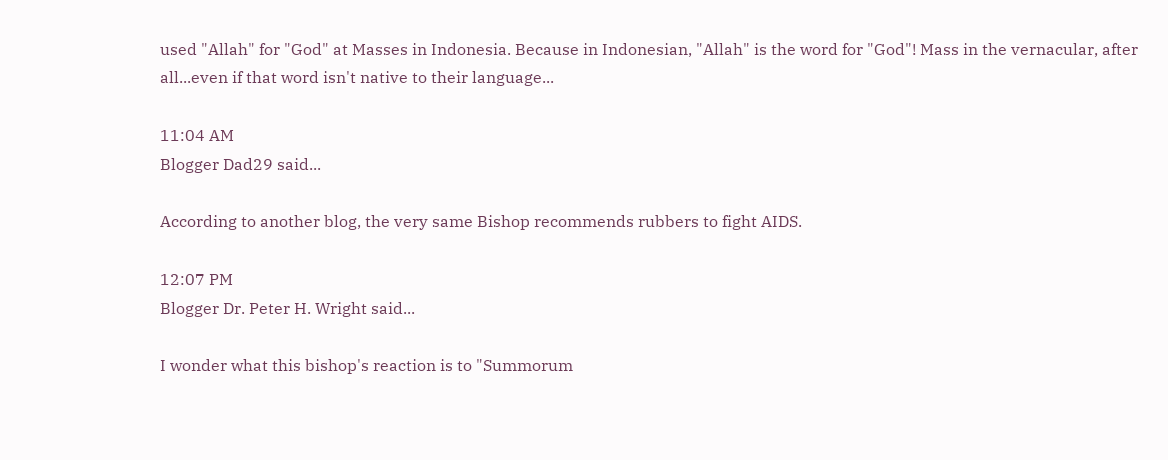used "Allah" for "God" at Masses in Indonesia. Because in Indonesian, "Allah" is the word for "God"! Mass in the vernacular, after all...even if that word isn't native to their language...

11:04 AM
Blogger Dad29 said...

According to another blog, the very same Bishop recommends rubbers to fight AIDS.

12:07 PM
Blogger Dr. Peter H. Wright said...

I wonder what this bishop's reaction is to "Summorum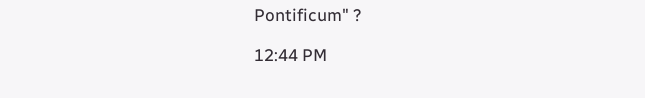Pontificum" ?

12:44 PM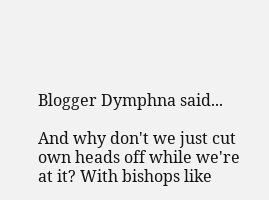Blogger Dymphna said...

And why don't we just cut own heads off while we're at it? With bishops like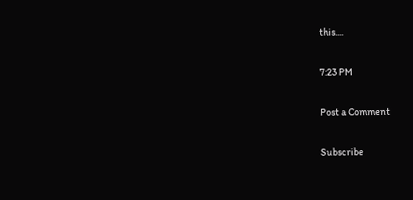this....

7:23 PM

Post a Comment

Subscribe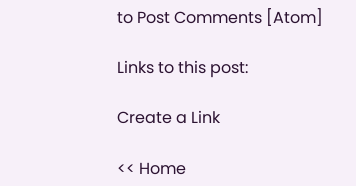to Post Comments [Atom]

Links to this post:

Create a Link

<< Home